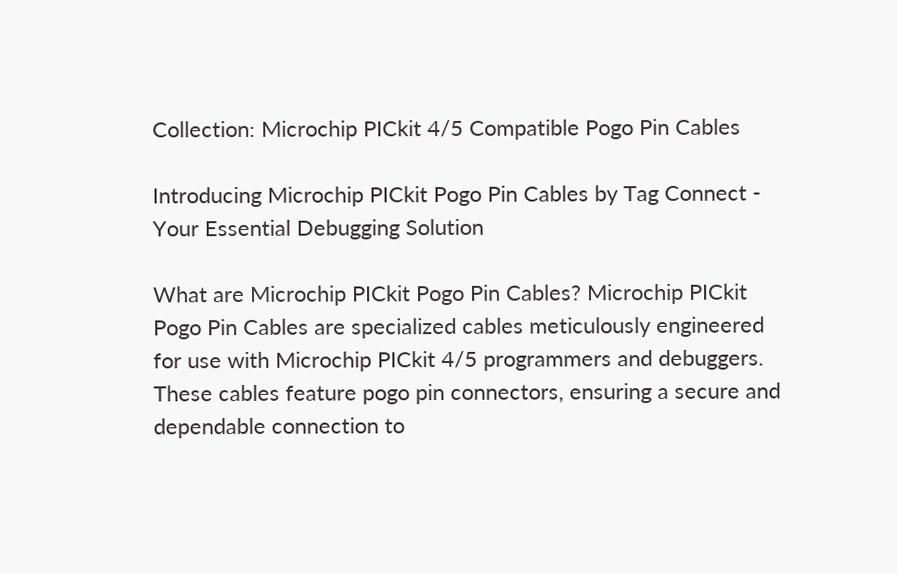Collection: Microchip PICkit 4/5 Compatible Pogo Pin Cables

Introducing Microchip PICkit Pogo Pin Cables by Tag Connect - Your Essential Debugging Solution

What are Microchip PICkit Pogo Pin Cables? Microchip PICkit Pogo Pin Cables are specialized cables meticulously engineered for use with Microchip PICkit 4/5 programmers and debuggers. These cables feature pogo pin connectors, ensuring a secure and dependable connection to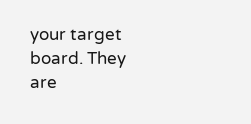your target board. They are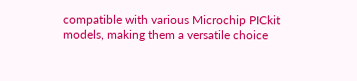compatible with various Microchip PICkit models, making them a versatile choice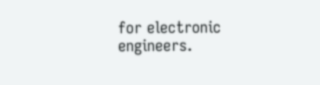for electronic engineers.